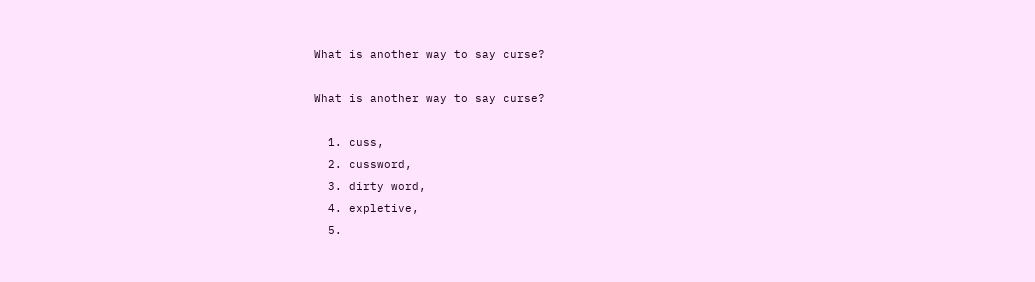What is another way to say curse?

What is another way to say curse?

  1. cuss,
  2. cussword,
  3. dirty word,
  4. expletive,
  5.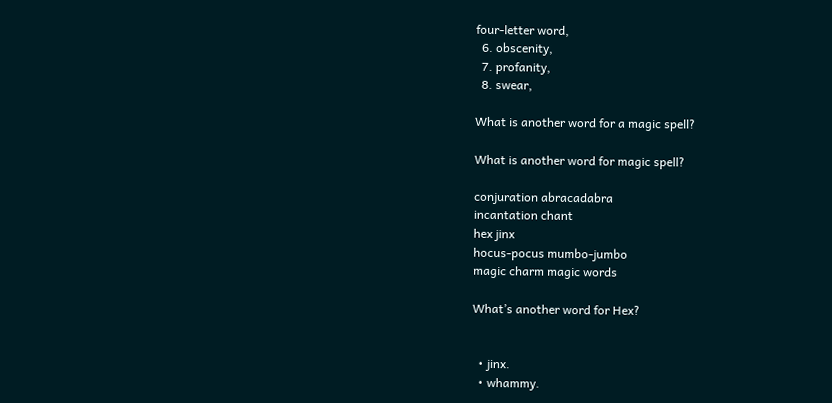four-letter word,
  6. obscenity,
  7. profanity,
  8. swear,

What is another word for a magic spell?

What is another word for magic spell?

conjuration abracadabra
incantation chant
hex jinx
hocus-pocus mumbo-jumbo
magic charm magic words

What’s another word for Hex?


  • jinx.
  • whammy.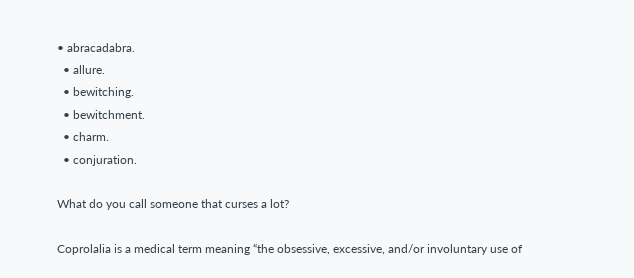• abracadabra.
  • allure.
  • bewitching.
  • bewitchment.
  • charm.
  • conjuration.

What do you call someone that curses a lot?

Coprolalia is a medical term meaning “the obsessive, excessive, and/or involuntary use of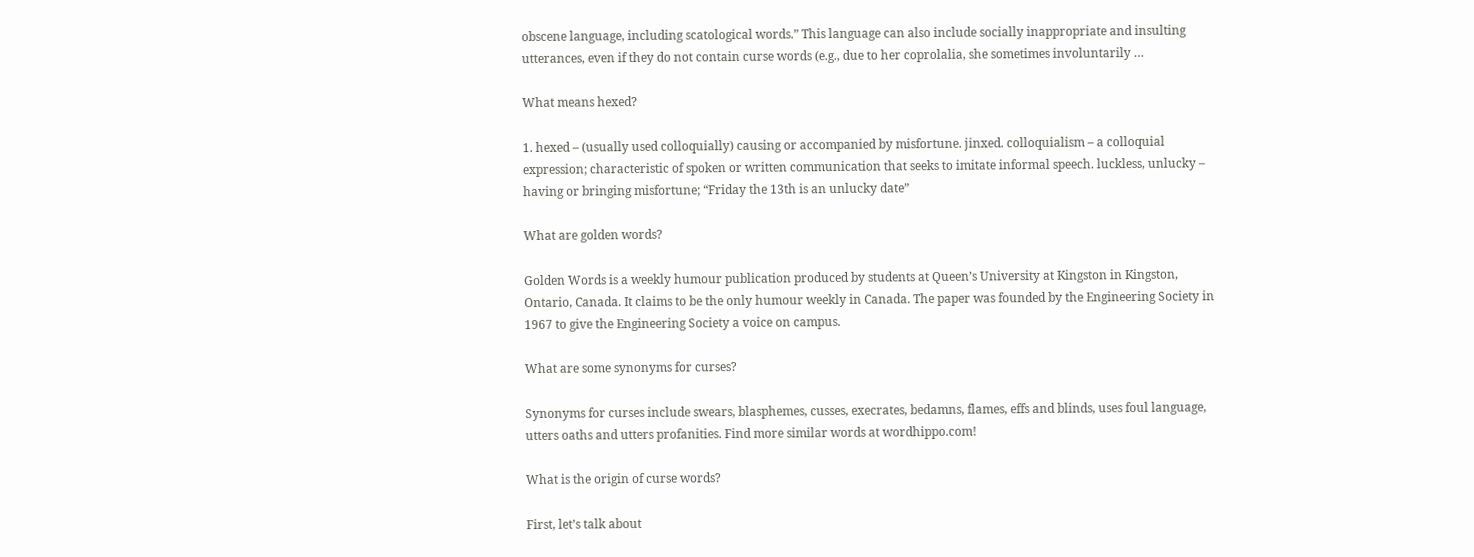obscene language, including scatological words.” This language can also include socially inappropriate and insulting utterances, even if they do not contain curse words (e.g., due to her coprolalia, she sometimes involuntarily …

What means hexed?

1. hexed – (usually used colloquially) causing or accompanied by misfortune. jinxed. colloquialism – a colloquial expression; characteristic of spoken or written communication that seeks to imitate informal speech. luckless, unlucky – having or bringing misfortune; “Friday the 13th is an unlucky date”

What are golden words?

Golden Words is a weekly humour publication produced by students at Queen’s University at Kingston in Kingston, Ontario, Canada. It claims to be the only humour weekly in Canada. The paper was founded by the Engineering Society in 1967 to give the Engineering Society a voice on campus.

What are some synonyms for curses?

Synonyms for curses include swears, blasphemes, cusses, execrates, bedamns, flames, effs and blinds, uses foul language, utters oaths and utters profanities. Find more similar words at wordhippo.com!

What is the origin of curse words?

First, let’s talk about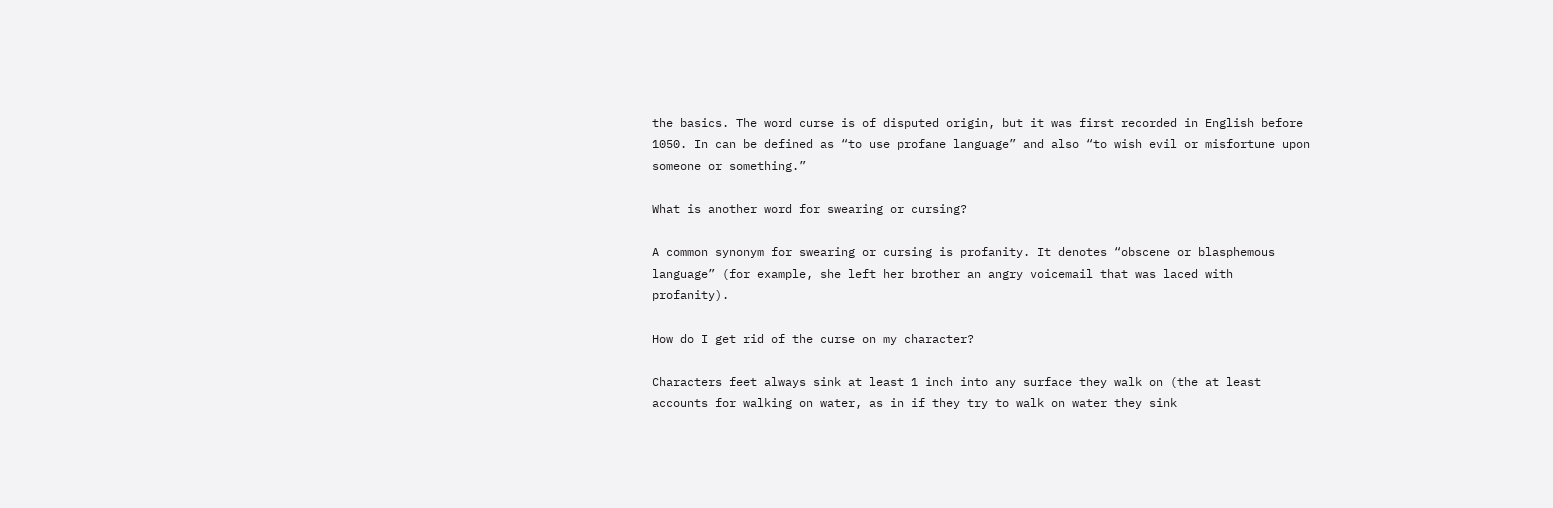the basics. The word curse is of disputed origin, but it was first recorded in English before 1050. In can be defined as “to use profane language” and also “to wish evil or misfortune upon someone or something.”

What is another word for swearing or cursing?

A common synonym for swearing or cursing is profanity. It denotes “obscene or blasphemous language” (for example, she left her brother an angry voicemail that was laced with profanity).

How do I get rid of the curse on my character?

Characters feet always sink at least 1 inch into any surface they walk on (the at least accounts for walking on water, as in if they try to walk on water they sink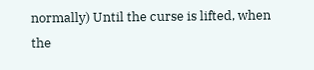normally) Until the curse is lifted, when the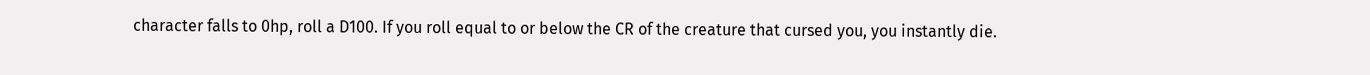character falls to 0hp, roll a D100. If you roll equal to or below the CR of the creature that cursed you, you instantly die.